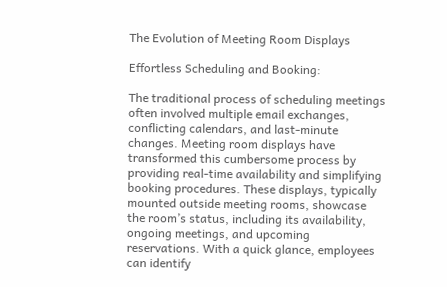The Evolution of Meeting Room Displays

Effortless Scheduling and Booking:

The traditional process of scheduling meetings often involved multiple email exchanges, conflicting calendars, and last-minute changes. Meeting room displays have transformed this cumbersome process by providing real-time availability and simplifying booking procedures. These displays, typically mounted outside meeting rooms, showcase the room’s status, including its availability, ongoing meetings, and upcoming reservations. With a quick glance, employees can identify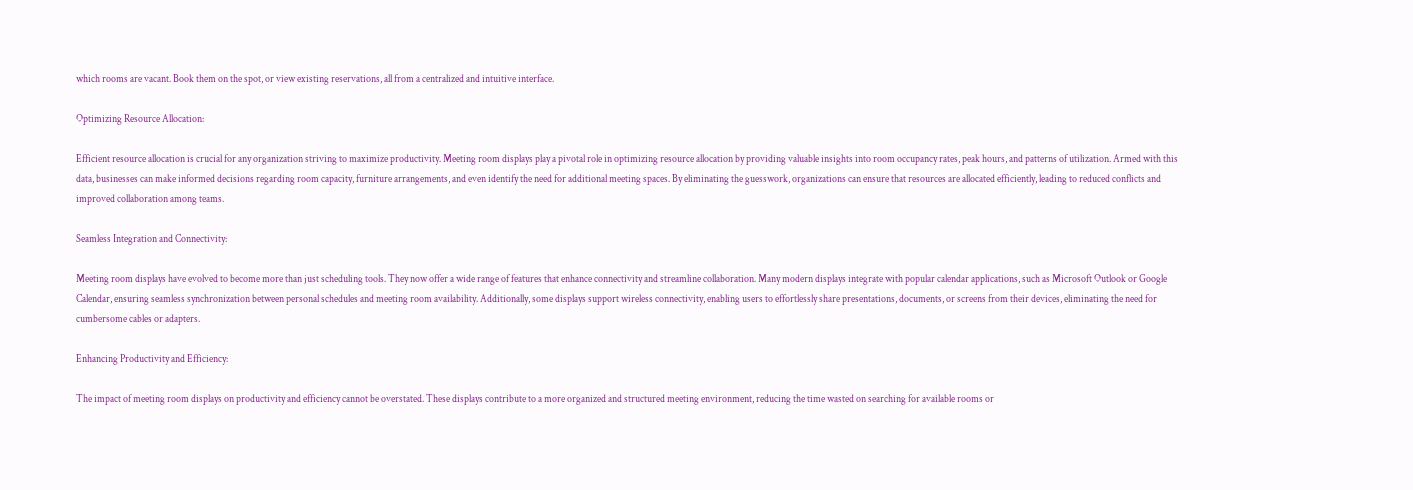which rooms are vacant. Book them on the spot, or view existing reservations, all from a centralized and intuitive interface.

Optimizing Resource Allocation:

Efficient resource allocation is crucial for any organization striving to maximize productivity. Meeting room displays play a pivotal role in optimizing resource allocation by providing valuable insights into room occupancy rates, peak hours, and patterns of utilization. Armed with this data, businesses can make informed decisions regarding room capacity, furniture arrangements, and even identify the need for additional meeting spaces. By eliminating the guesswork, organizations can ensure that resources are allocated efficiently, leading to reduced conflicts and improved collaboration among teams.

Seamless Integration and Connectivity:

Meeting room displays have evolved to become more than just scheduling tools. They now offer a wide range of features that enhance connectivity and streamline collaboration. Many modern displays integrate with popular calendar applications, such as Microsoft Outlook or Google Calendar, ensuring seamless synchronization between personal schedules and meeting room availability. Additionally, some displays support wireless connectivity, enabling users to effortlessly share presentations, documents, or screens from their devices, eliminating the need for cumbersome cables or adapters.

Enhancing Productivity and Efficiency:

The impact of meeting room displays on productivity and efficiency cannot be overstated. These displays contribute to a more organized and structured meeting environment, reducing the time wasted on searching for available rooms or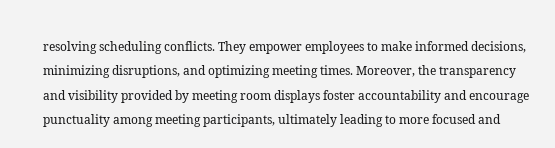resolving scheduling conflicts. They empower employees to make informed decisions, minimizing disruptions, and optimizing meeting times. Moreover, the transparency and visibility provided by meeting room displays foster accountability and encourage punctuality among meeting participants, ultimately leading to more focused and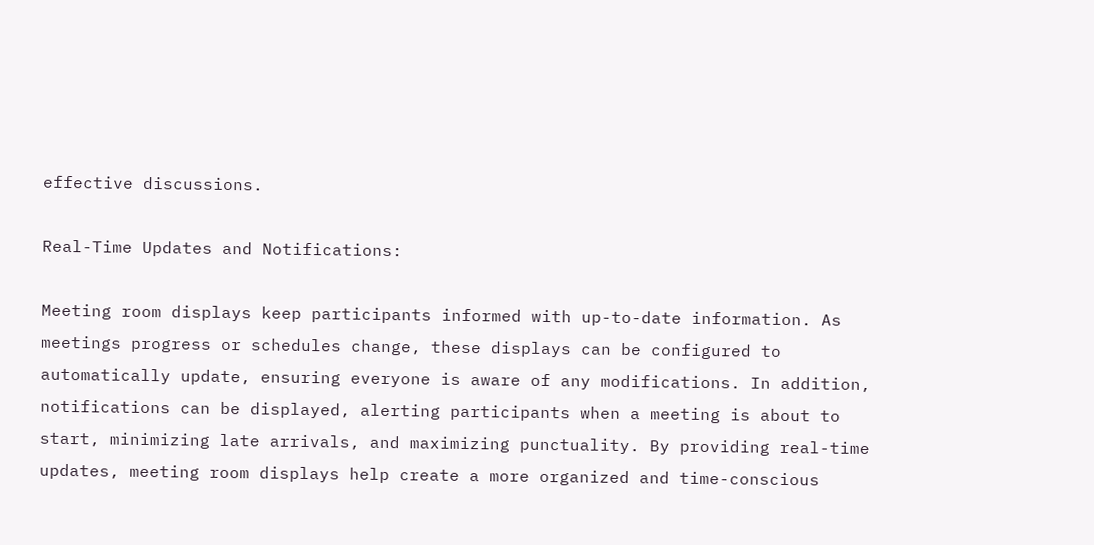effective discussions.

Real-Time Updates and Notifications:

Meeting room displays keep participants informed with up-to-date information. As meetings progress or schedules change, these displays can be configured to automatically update, ensuring everyone is aware of any modifications. In addition, notifications can be displayed, alerting participants when a meeting is about to start, minimizing late arrivals, and maximizing punctuality. By providing real-time updates, meeting room displays help create a more organized and time-conscious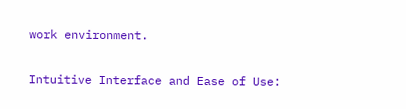work environment.

Intuitive Interface and Ease of Use: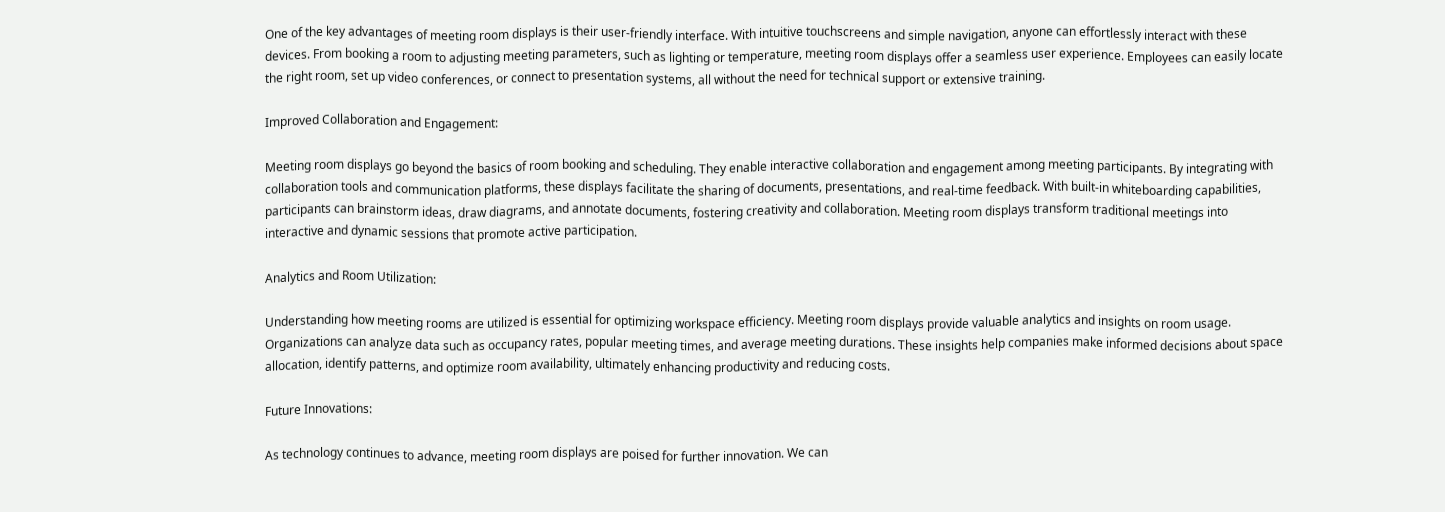One of the key advantages of meeting room displays is their user-friendly interface. With intuitive touchscreens and simple navigation, anyone can effortlessly interact with these devices. From booking a room to adjusting meeting parameters, such as lighting or temperature, meeting room displays offer a seamless user experience. Employees can easily locate the right room, set up video conferences, or connect to presentation systems, all without the need for technical support or extensive training.

Improved Collaboration and Engagement:

Meeting room displays go beyond the basics of room booking and scheduling. They enable interactive collaboration and engagement among meeting participants. By integrating with collaboration tools and communication platforms, these displays facilitate the sharing of documents, presentations, and real-time feedback. With built-in whiteboarding capabilities, participants can brainstorm ideas, draw diagrams, and annotate documents, fostering creativity and collaboration. Meeting room displays transform traditional meetings into interactive and dynamic sessions that promote active participation.

Analytics and Room Utilization:

Understanding how meeting rooms are utilized is essential for optimizing workspace efficiency. Meeting room displays provide valuable analytics and insights on room usage. Organizations can analyze data such as occupancy rates, popular meeting times, and average meeting durations. These insights help companies make informed decisions about space allocation, identify patterns, and optimize room availability, ultimately enhancing productivity and reducing costs.

Future Innovations:

As technology continues to advance, meeting room displays are poised for further innovation. We can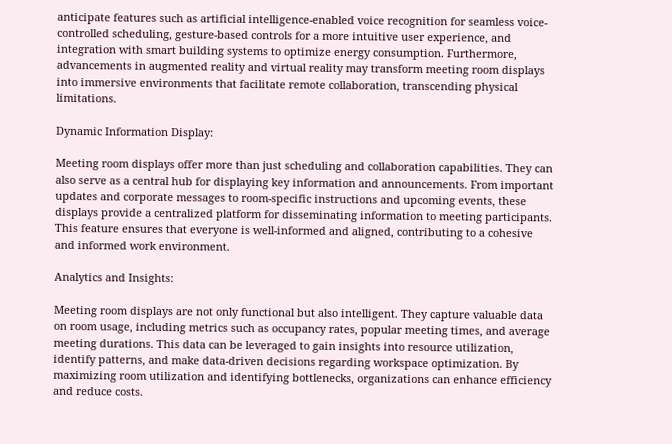anticipate features such as artificial intelligence-enabled voice recognition for seamless voice-controlled scheduling, gesture-based controls for a more intuitive user experience, and integration with smart building systems to optimize energy consumption. Furthermore, advancements in augmented reality and virtual reality may transform meeting room displays into immersive environments that facilitate remote collaboration, transcending physical limitations.

Dynamic Information Display:

Meeting room displays offer more than just scheduling and collaboration capabilities. They can also serve as a central hub for displaying key information and announcements. From important updates and corporate messages to room-specific instructions and upcoming events, these displays provide a centralized platform for disseminating information to meeting participants. This feature ensures that everyone is well-informed and aligned, contributing to a cohesive and informed work environment.

Analytics and Insights:

Meeting room displays are not only functional but also intelligent. They capture valuable data on room usage, including metrics such as occupancy rates, popular meeting times, and average meeting durations. This data can be leveraged to gain insights into resource utilization, identify patterns, and make data-driven decisions regarding workspace optimization. By maximizing room utilization and identifying bottlenecks, organizations can enhance efficiency and reduce costs.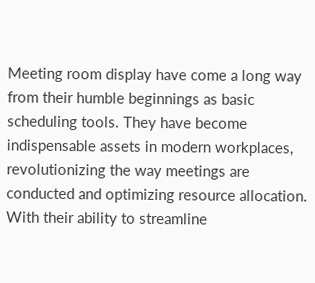Meeting room display have come a long way from their humble beginnings as basic scheduling tools. They have become indispensable assets in modern workplaces, revolutionizing the way meetings are conducted and optimizing resource allocation. With their ability to streamline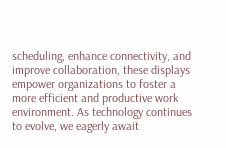scheduling, enhance connectivity, and improve collaboration, these displays empower organizations to foster a more efficient and productive work environment. As technology continues to evolve, we eagerly await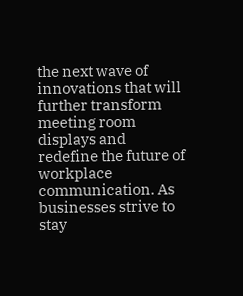the next wave of innovations that will further transform meeting room displays and redefine the future of workplace communication. As businesses strive to stay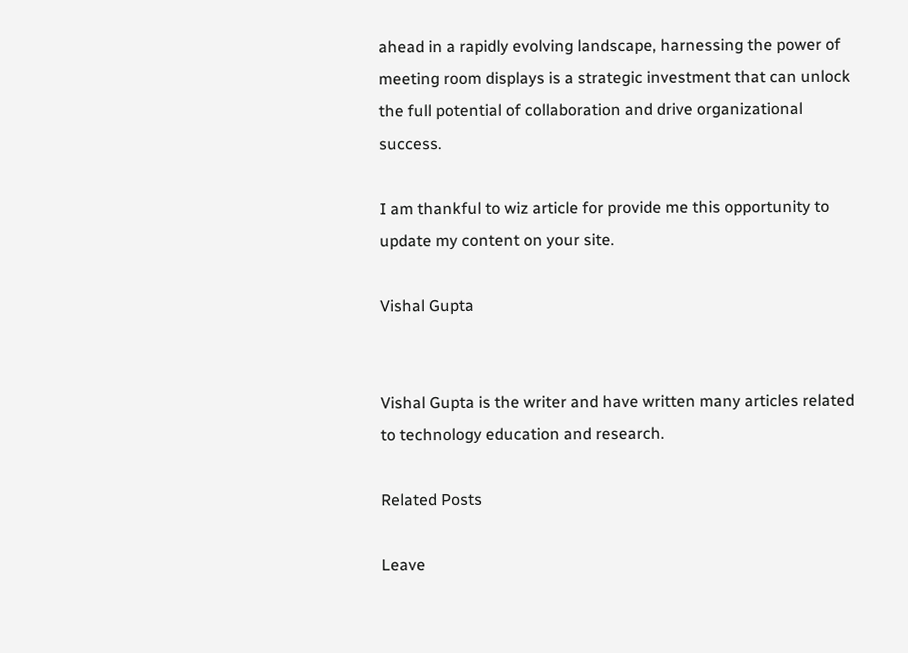ahead in a rapidly evolving landscape, harnessing the power of meeting room displays is a strategic investment that can unlock the full potential of collaboration and drive organizational success.

I am thankful to wiz article for provide me this opportunity to update my content on your site.

Vishal Gupta


Vishal Gupta is the writer and have written many articles related to technology education and research.

Related Posts

Leave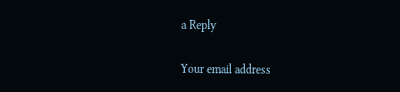a Reply

Your email address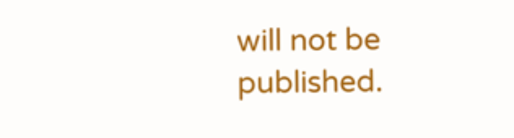will not be published.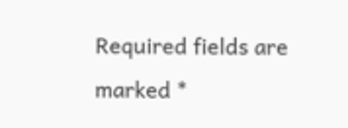Required fields are marked *